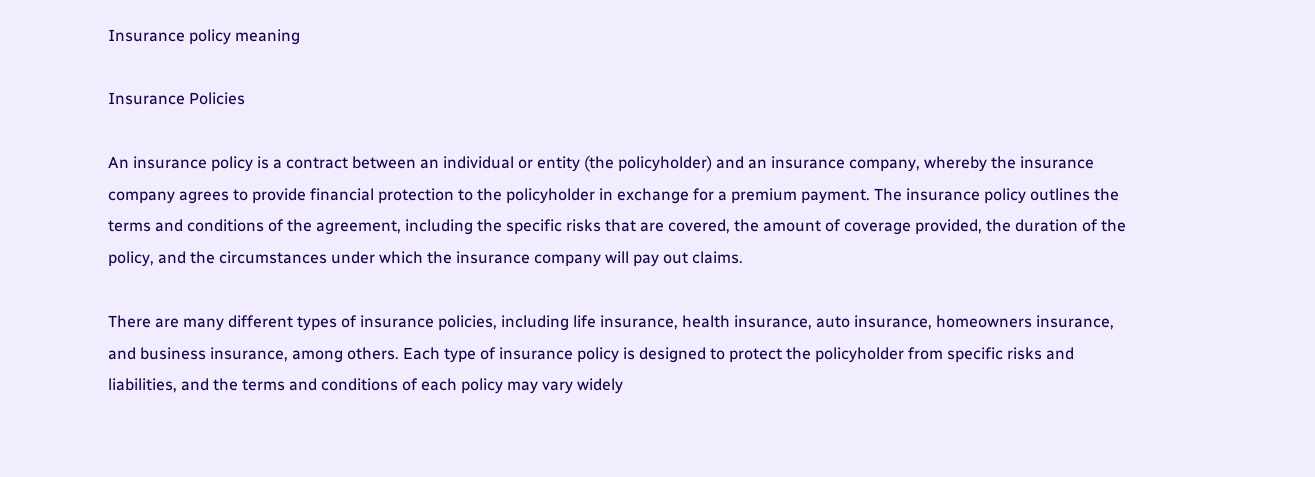Insurance policy meaning

Insurance Policies

An insurance policy is a contract between an individual or entity (the policyholder) and an insurance company, whereby the insurance company agrees to provide financial protection to the policyholder in exchange for a premium payment. The insurance policy outlines the terms and conditions of the agreement, including the specific risks that are covered, the amount of coverage provided, the duration of the policy, and the circumstances under which the insurance company will pay out claims.

There are many different types of insurance policies, including life insurance, health insurance, auto insurance, homeowners insurance, and business insurance, among others. Each type of insurance policy is designed to protect the policyholder from specific risks and liabilities, and the terms and conditions of each policy may vary widely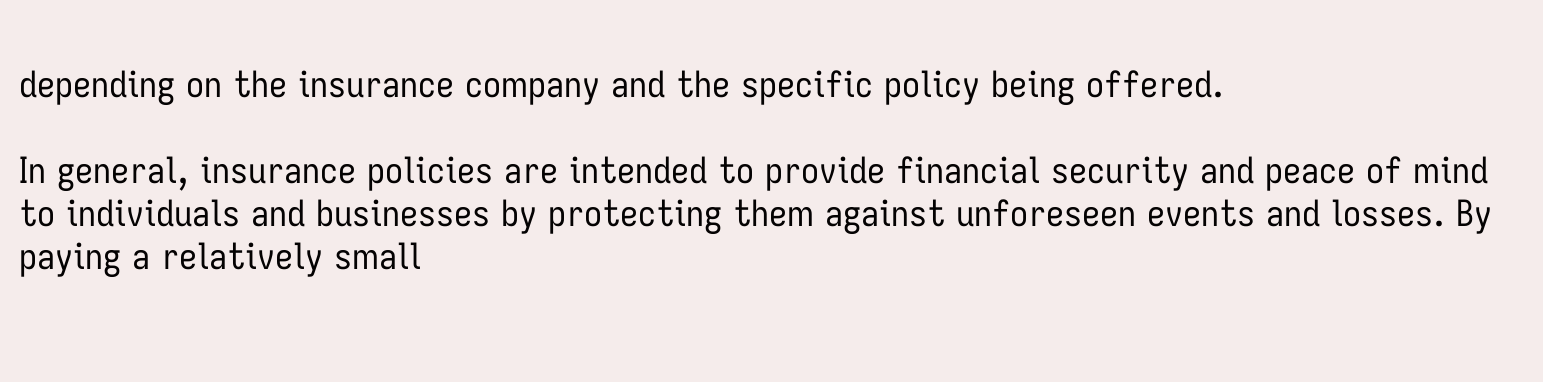depending on the insurance company and the specific policy being offered.

In general, insurance policies are intended to provide financial security and peace of mind to individuals and businesses by protecting them against unforeseen events and losses. By paying a relatively small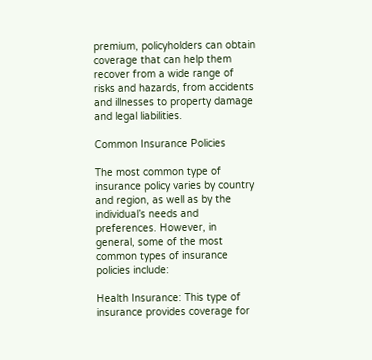premium, policyholders can obtain coverage that can help them recover from a wide range of risks and hazards, from accidents and illnesses to property damage and legal liabilities.

Common Insurance Policies

The most common type of insurance policy varies by country and region, as well as by the individual’s needs and preferences. However, in general, some of the most common types of insurance policies include:

Health Insurance: This type of insurance provides coverage for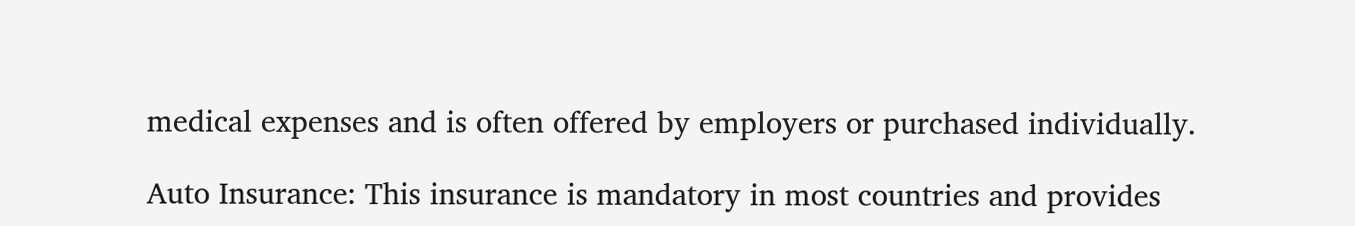medical expenses and is often offered by employers or purchased individually.

Auto Insurance: This insurance is mandatory in most countries and provides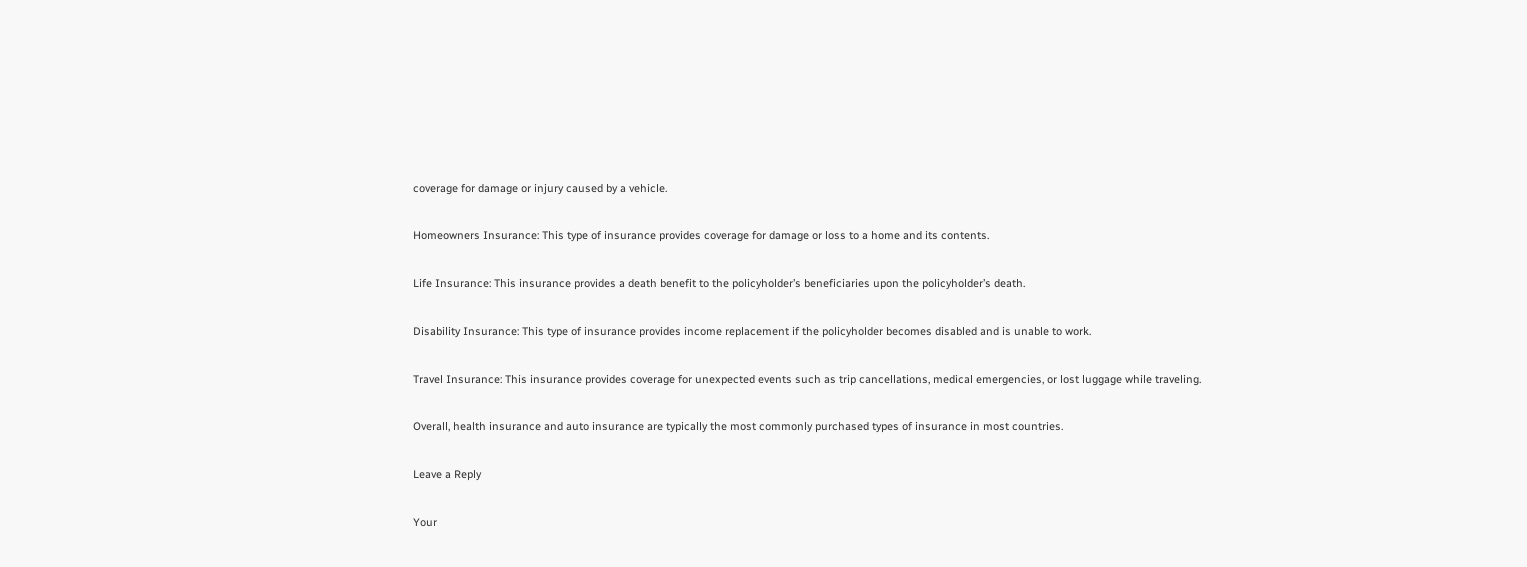coverage for damage or injury caused by a vehicle.

Homeowners Insurance: This type of insurance provides coverage for damage or loss to a home and its contents.

Life Insurance: This insurance provides a death benefit to the policyholder’s beneficiaries upon the policyholder’s death.

Disability Insurance: This type of insurance provides income replacement if the policyholder becomes disabled and is unable to work.

Travel Insurance: This insurance provides coverage for unexpected events such as trip cancellations, medical emergencies, or lost luggage while traveling.

Overall, health insurance and auto insurance are typically the most commonly purchased types of insurance in most countries.

Leave a Reply

Your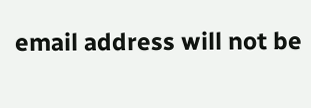email address will not be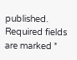published. Required fields are marked *